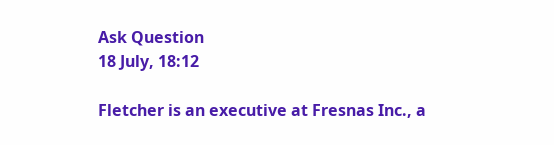Ask Question
18 July, 18:12

Fletcher is an executive at Fresnas Inc., a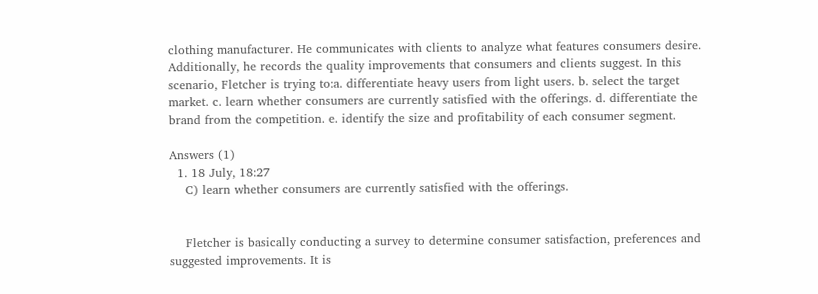clothing manufacturer. He communicates with clients to analyze what features consumers desire. Additionally, he records the quality improvements that consumers and clients suggest. In this scenario, Fletcher is trying to:a. differentiate heavy users from light users. b. select the target market. c. learn whether consumers are currently satisfied with the offerings. d. differentiate the brand from the competition. e. identify the size and profitability of each consumer segment.

Answers (1)
  1. 18 July, 18:27
    C) learn whether consumers are currently satisfied with the offerings.


    Fletcher is basically conducting a survey to determine consumer satisfaction, preferences and suggested improvements. It is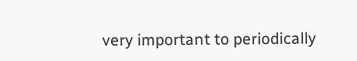very important to periodically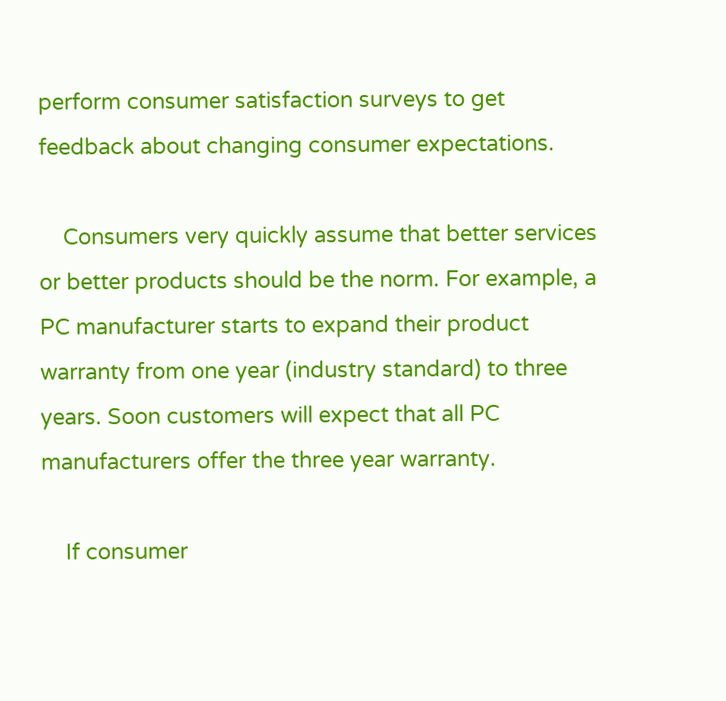perform consumer satisfaction surveys to get feedback about changing consumer expectations.

    Consumers very quickly assume that better services or better products should be the norm. For example, a PC manufacturer starts to expand their product warranty from one year (industry standard) to three years. Soon customers will expect that all PC manufacturers offer the three year warranty.

    If consumer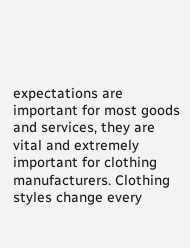expectations are important for most goods and services, they are vital and extremely important for clothing manufacturers. Clothing styles change every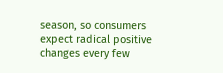season, so consumers expect radical positive changes every few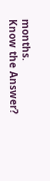months.
Know the Answer?